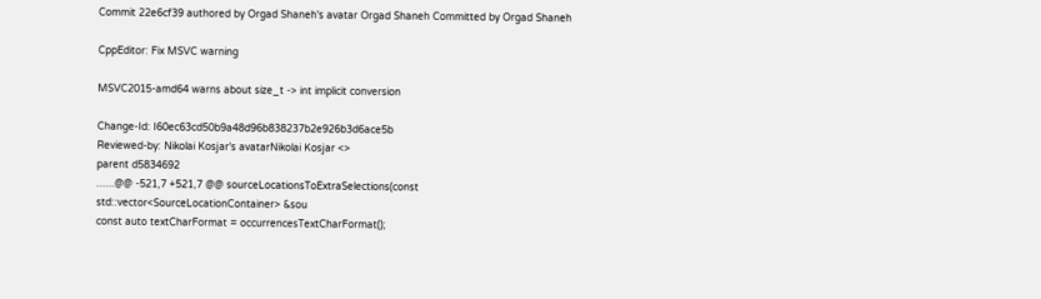Commit 22e6cf39 authored by Orgad Shaneh's avatar Orgad Shaneh Committed by Orgad Shaneh

CppEditor: Fix MSVC warning

MSVC2015-amd64 warns about size_t -> int implicit conversion

Change-Id: I60ec63cd50b9a48d96b838237b2e926b3d6ace5b
Reviewed-by: Nikolai Kosjar's avatarNikolai Kosjar <>
parent d5834692
......@@ -521,7 +521,7 @@ sourceLocationsToExtraSelections(const std::vector<SourceLocationContainer> &sou
const auto textCharFormat = occurrencesTextCharFormat();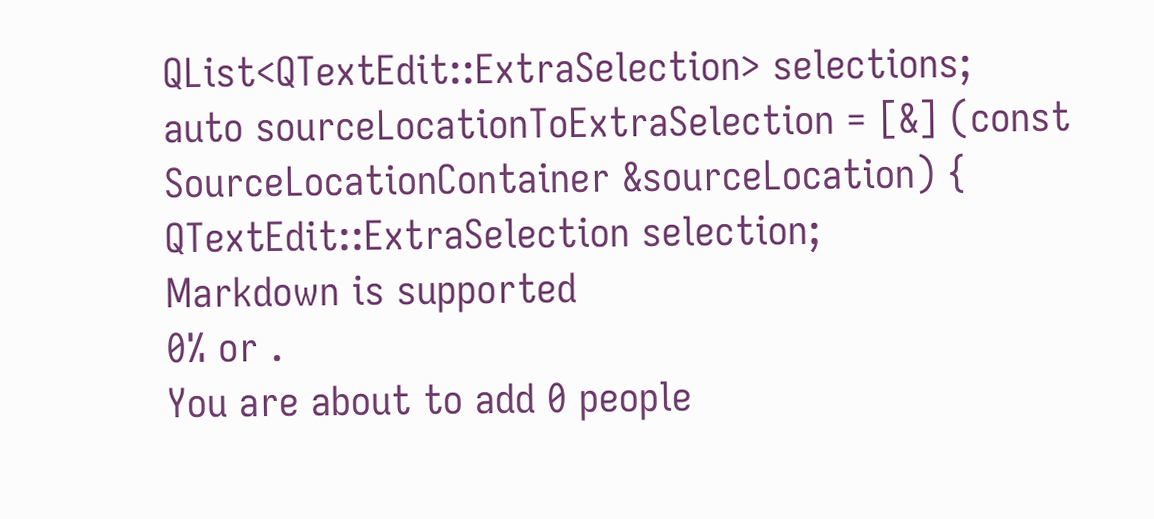QList<QTextEdit::ExtraSelection> selections;
auto sourceLocationToExtraSelection = [&] (const SourceLocationContainer &sourceLocation) {
QTextEdit::ExtraSelection selection;
Markdown is supported
0% or .
You are about to add 0 people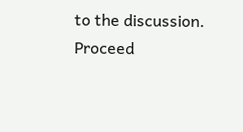to the discussion. Proceed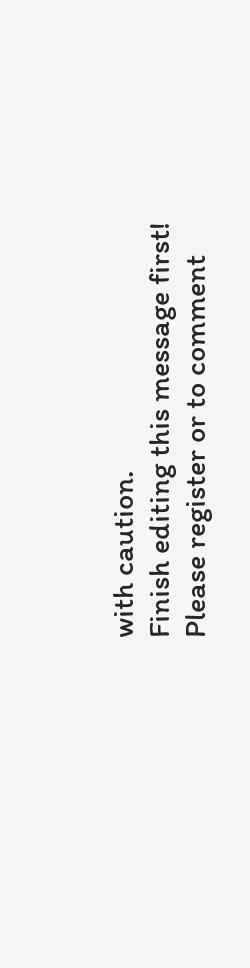with caution.
Finish editing this message first!
Please register or to comment